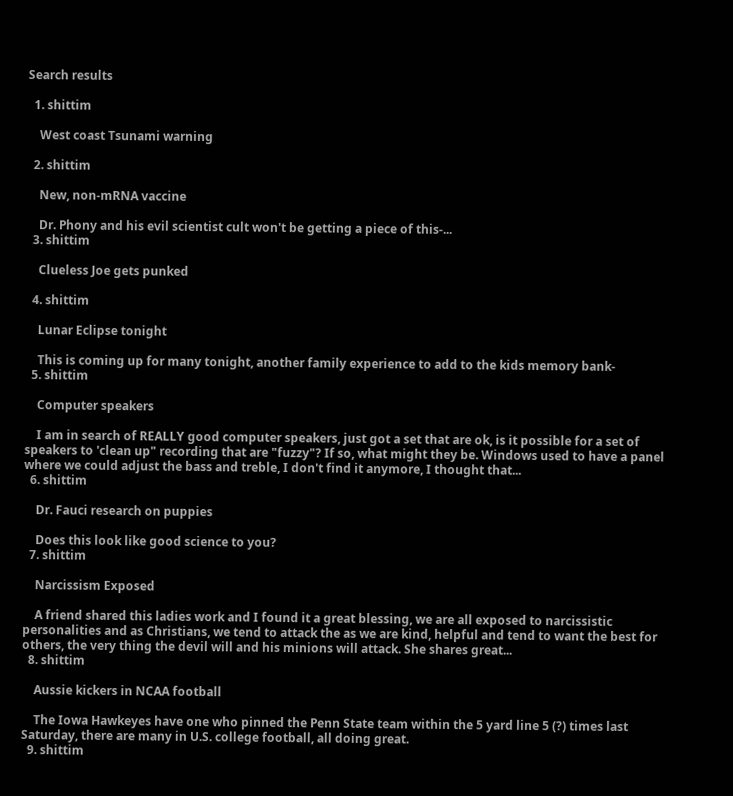Search results

  1. shittim

    West coast Tsunami warning

  2. shittim

    New, non-mRNA vaccine

    Dr. Phony and his evil scientist cult won't be getting a piece of this-...
  3. shittim

    Clueless Joe gets punked

  4. shittim

    Lunar Eclipse tonight

    This is coming up for many tonight, another family experience to add to the kids memory bank-
  5. shittim

    Computer speakers

    I am in search of REALLY good computer speakers, just got a set that are ok, is it possible for a set of speakers to 'clean up" recording that are "fuzzy"? If so, what might they be. Windows used to have a panel where we could adjust the bass and treble, I don't find it anymore, I thought that...
  6. shittim

    Dr. Fauci research on puppies

    Does this look like good science to you?
  7. shittim

    Narcissism Exposed

    A friend shared this ladies work and I found it a great blessing, we are all exposed to narcissistic personalities and as Christians, we tend to attack the as we are kind, helpful and tend to want the best for others, the very thing the devil will and his minions will attack. She shares great...
  8. shittim

    Aussie kickers in NCAA football

    The Iowa Hawkeyes have one who pinned the Penn State team within the 5 yard line 5 (?) times last Saturday, there are many in U.S. college football, all doing great.
  9. shittim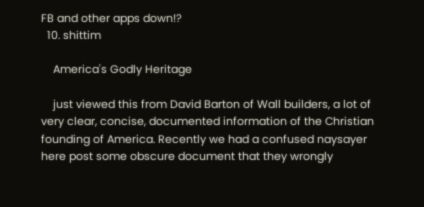FB and other apps down!?
  10. shittim

    America's Godly Heritage

    just viewed this from David Barton of Wall builders, a lot of very clear, concise, documented information of the Christian founding of America. Recently we had a confused naysayer here post some obscure document that they wrongly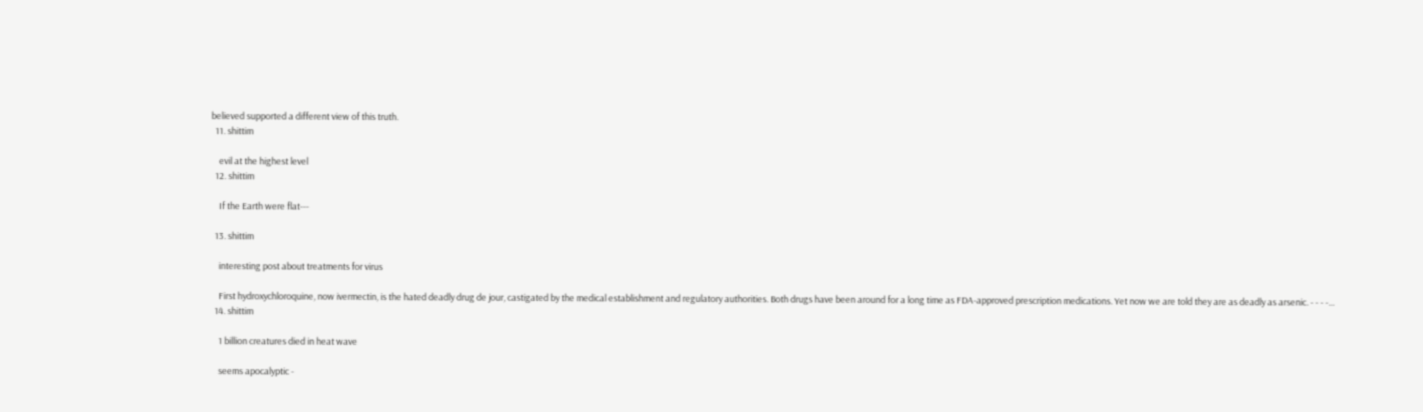believed supported a different view of this truth.
  11. shittim

    evil at the highest level
  12. shittim

    If the Earth were flat---

  13. shittim

    interesting post about treatments for virus

    First hydroxychloroquine, now ivermectin, is the hated deadly drug de jour, castigated by the medical establishment and regulatory authorities. Both drugs have been around for a long time as FDA-approved prescription medications. Yet now we are told they are as deadly as arsenic. - - - -...
  14. shittim

    1 billion creatures died in heat wave

    seems apocalyptic -